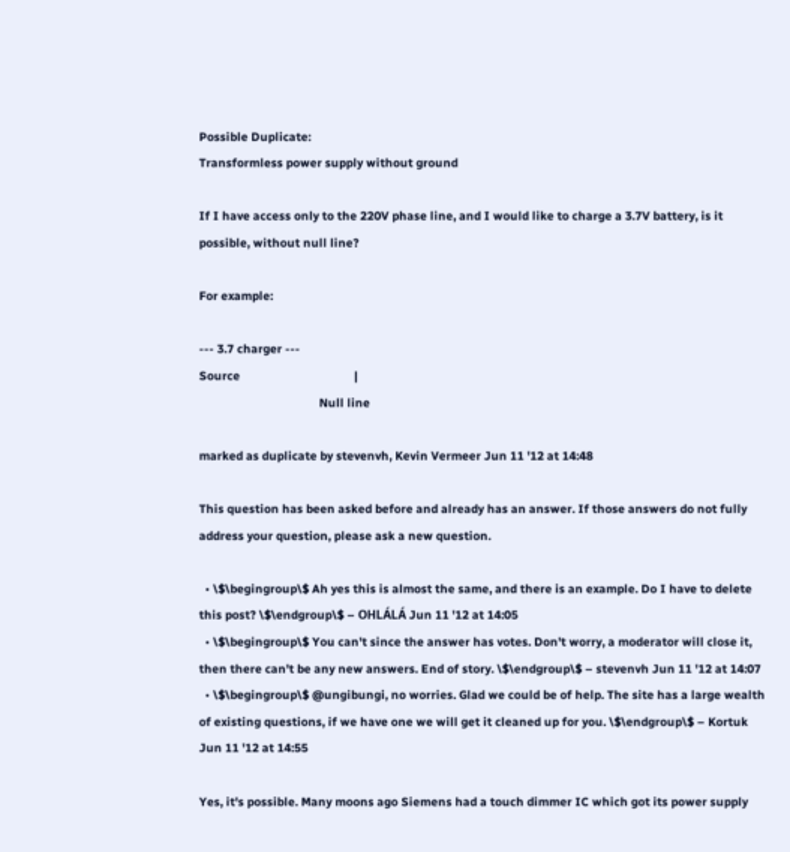Possible Duplicate:
Transformless power supply without ground

If I have access only to the 220V phase line, and I would like to charge a 3.7V battery, is it possible, without null line?

For example:

--- 3.7 charger ---
Source                                      |
                                        Null line

marked as duplicate by stevenvh, Kevin Vermeer Jun 11 '12 at 14:48

This question has been asked before and already has an answer. If those answers do not fully address your question, please ask a new question.

  • \$\begingroup\$ Ah yes this is almost the same, and there is an example. Do I have to delete this post? \$\endgroup\$ – OHLÁLÁ Jun 11 '12 at 14:05
  • \$\begingroup\$ You can't since the answer has votes. Don't worry, a moderator will close it, then there can't be any new answers. End of story. \$\endgroup\$ – stevenvh Jun 11 '12 at 14:07
  • \$\begingroup\$ @ungibungi, no worries. Glad we could be of help. The site has a large wealth of existing questions, if we have one we will get it cleaned up for you. \$\endgroup\$ – Kortuk Jun 11 '12 at 14:55

Yes, it's possible. Many moons ago Siemens had a touch dimmer IC which got its power supply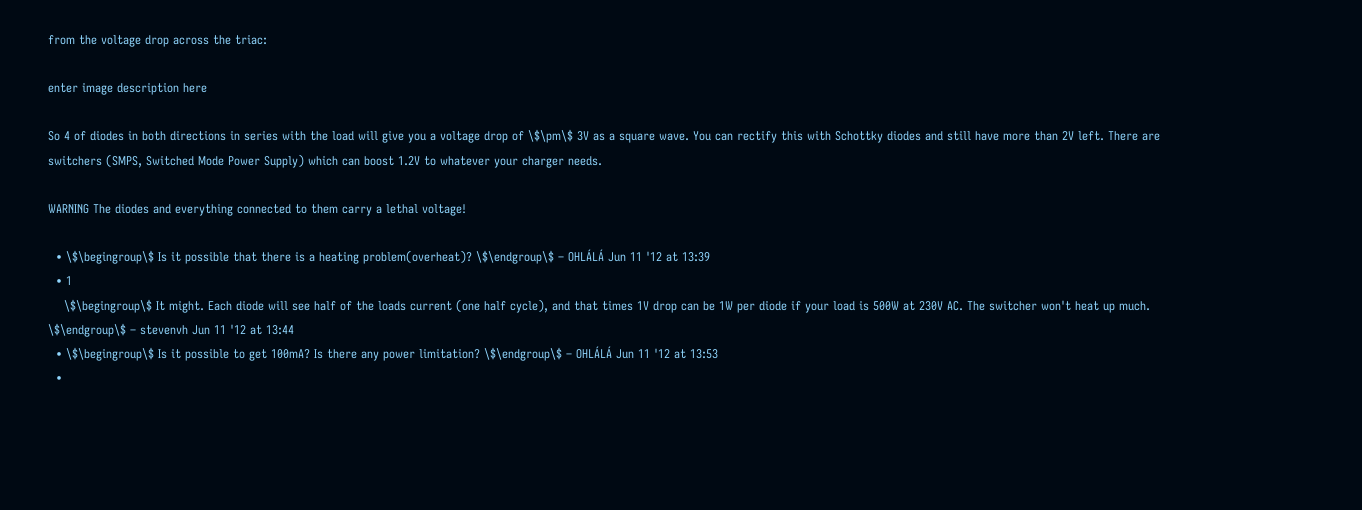from the voltage drop across the triac:

enter image description here

So 4 of diodes in both directions in series with the load will give you a voltage drop of \$\pm\$ 3V as a square wave. You can rectify this with Schottky diodes and still have more than 2V left. There are switchers (SMPS, Switched Mode Power Supply) which can boost 1.2V to whatever your charger needs.

WARNING The diodes and everything connected to them carry a lethal voltage!

  • \$\begingroup\$ Is it possible that there is a heating problem(overheat)? \$\endgroup\$ – OHLÁLÁ Jun 11 '12 at 13:39
  • 1
    \$\begingroup\$ It might. Each diode will see half of the loads current (one half cycle), and that times 1V drop can be 1W per diode if your load is 500W at 230V AC. The switcher won't heat up much. \$\endgroup\$ – stevenvh Jun 11 '12 at 13:44
  • \$\begingroup\$ Is it possible to get 100mA? Is there any power limitation? \$\endgroup\$ – OHLÁLÁ Jun 11 '12 at 13:53
  •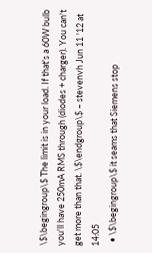\$\begingroup\$ The limit is in your load. If that's a 60W bulb you'll have 250mA RMS through (diodes + charger). You can't get more than that. \$\endgroup\$ – stevenvh Jun 11 '12 at 14:05
  • \$\begingroup\$ it seams that Siemens stop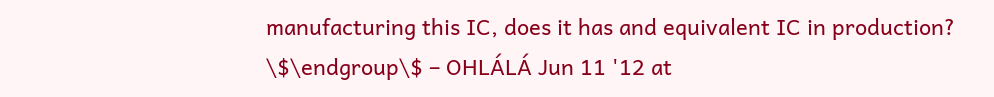manufacturing this IC, does it has and equivalent IC in production? \$\endgroup\$ – OHLÁLÁ Jun 11 '12 at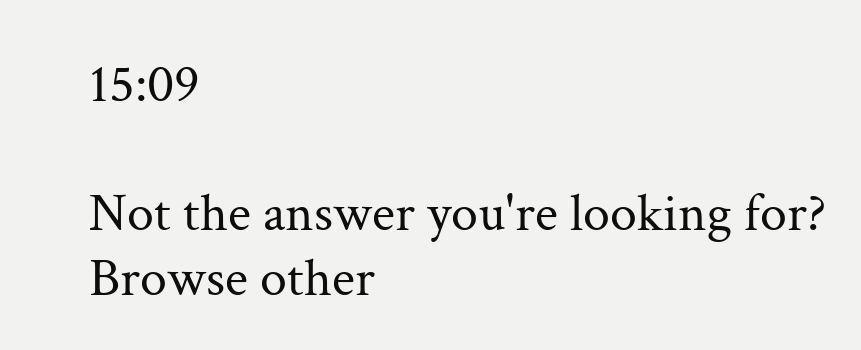15:09

Not the answer you're looking for? Browse other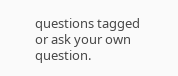questions tagged or ask your own question.